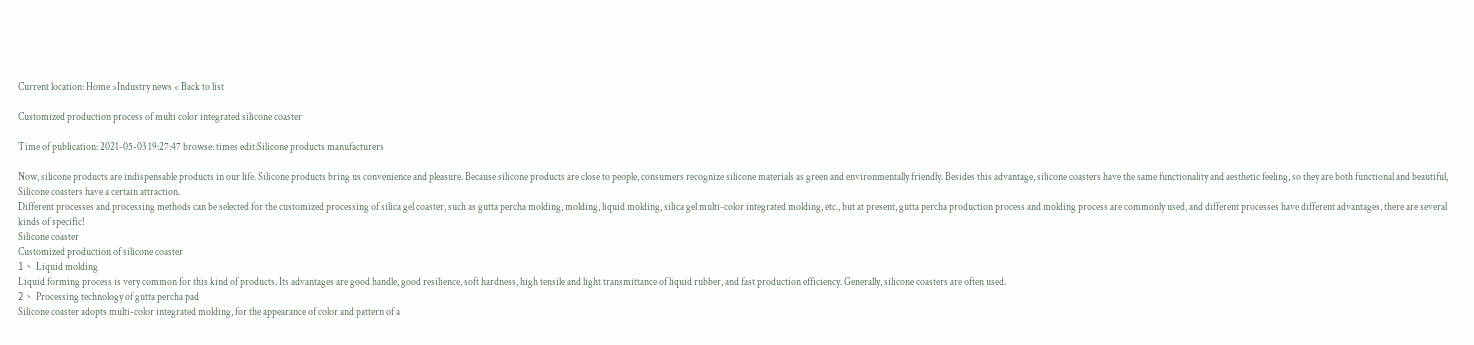Current location: Home >Industry news < Back to list

Customized production process of multi color integrated silicone coaster

Time of publication: 2021-05-03 19:27:47 browse: times edit:Silicone products manufacturers

Now, silicone products are indispensable products in our life. Silicone products bring us convenience and pleasure. Because silicone products are close to people, consumers recognize silicone materials as green and environmentally friendly. Besides this advantage, silicone coasters have the same functionality and aesthetic feeling, so they are both functional and beautiful, Silicone coasters have a certain attraction.
Different processes and processing methods can be selected for the customized processing of silica gel coaster, such as gutta percha molding, molding, liquid molding, silica gel multi-color integrated molding, etc., but at present, gutta percha production process and molding process are commonly used, and different processes have different advantages, there are several kinds of specific!
Silicone coaster
Customized production of silicone coaster
1、 Liquid molding
Liquid forming process is very common for this kind of products. Its advantages are good handle, good resilience, soft hardness, high tensile and light transmittance of liquid rubber, and fast production efficiency. Generally, silicone coasters are often used.
2、 Processing technology of gutta percha pad
Silicone coaster adopts multi-color integrated molding, for the appearance of color and pattern of a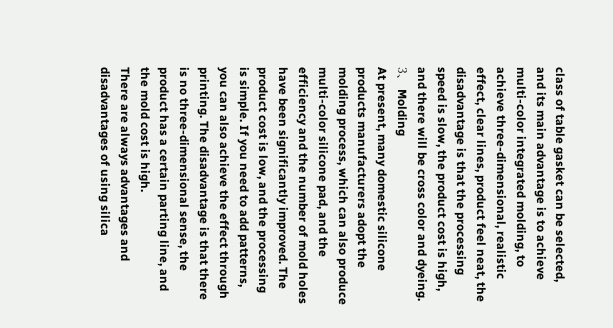class of table gasket can be selected, and its main advantage is to achieve multi-color integrated molding, to achieve three-dimensional, realistic effect, clear lines, product feel neat, the disadvantage is that the processing speed is slow, the product cost is high, and there will be cross color and dyeing.
3、 Molding
At present, many domestic silicone products manufacturers adopt the molding process, which can also produce multi-color silicone pad, and the efficiency and the number of mold holes have been significantly improved. The product cost is low, and the processing is simple. If you need to add patterns, you can also achieve the effect through printing. The disadvantage is that there is no three-dimensional sense, the product has a certain parting line, and the mold cost is high.
There are always advantages and disadvantages of using silica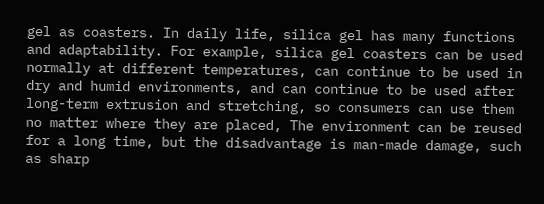gel as coasters. In daily life, silica gel has many functions and adaptability. For example, silica gel coasters can be used normally at different temperatures, can continue to be used in dry and humid environments, and can continue to be used after long-term extrusion and stretching, so consumers can use them no matter where they are placed, The environment can be reused for a long time, but the disadvantage is man-made damage, such as sharp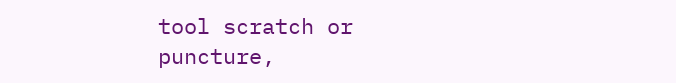tool scratch or puncture,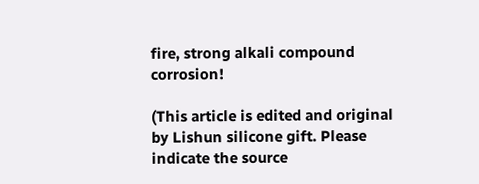fire, strong alkali compound corrosion!

(This article is edited and original by Lishun silicone gift. Please indicate the source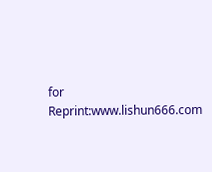for Reprint:www.lishun666.com